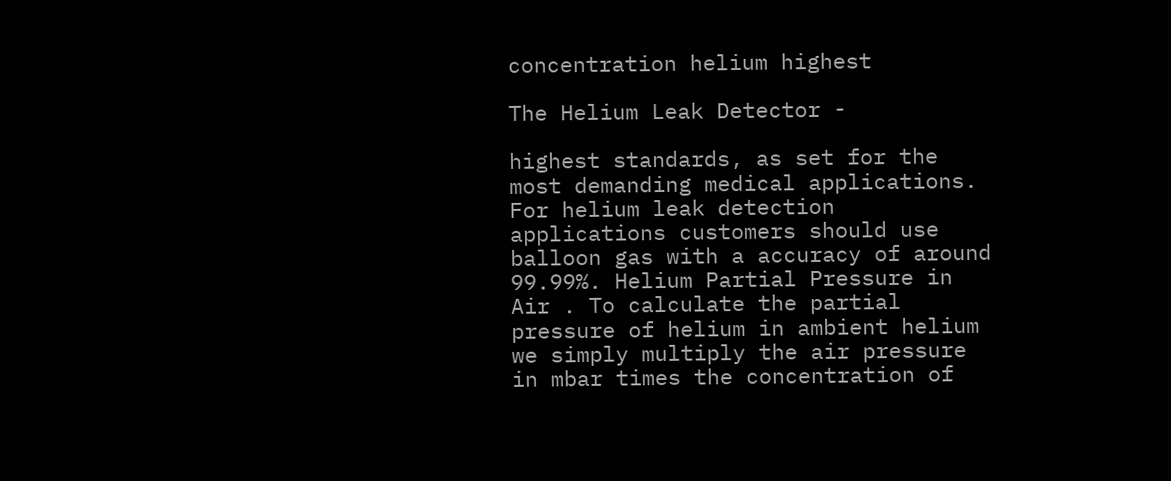concentration helium highest

The Helium Leak Detector -

highest standards, as set for the most demanding medical applications. For helium leak detection applications customers should use balloon gas with a accuracy of around 99.99%. Helium Partial Pressure in Air . To calculate the partial pressure of helium in ambient helium we simply multiply the air pressure in mbar times the concentration of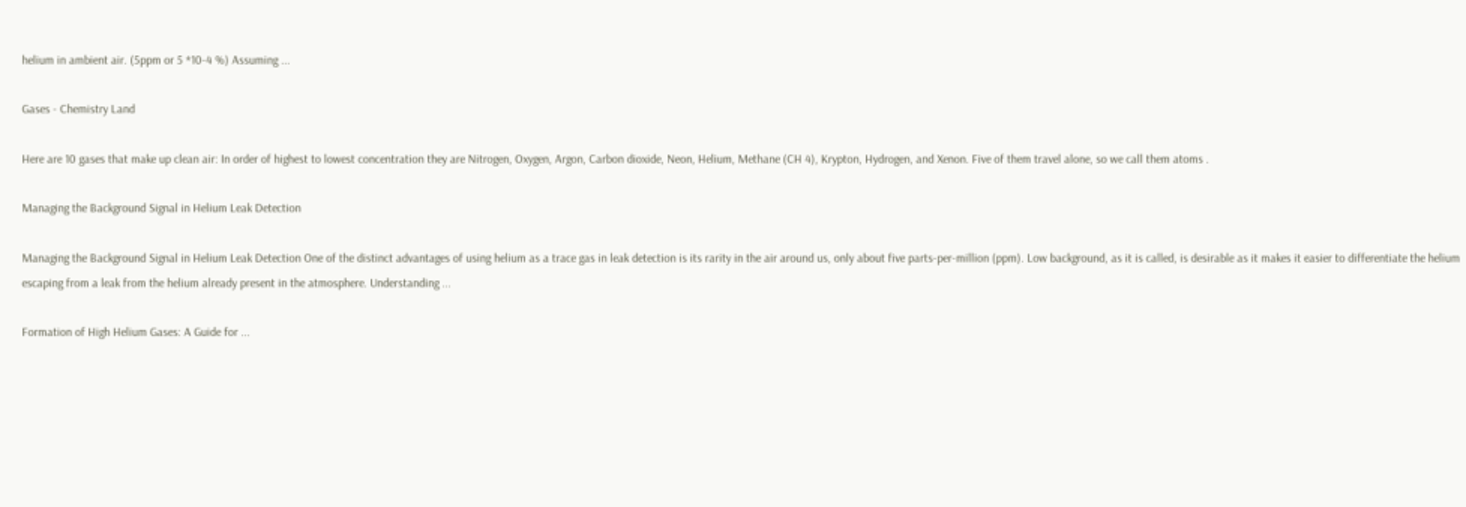helium in ambient air. (5ppm or 5 *10-4 %) Assuming ...

Gases - Chemistry Land

Here are 10 gases that make up clean air: In order of highest to lowest concentration they are Nitrogen, Oxygen, Argon, Carbon dioxide, Neon, Helium, Methane (CH 4), Krypton, Hydrogen, and Xenon. Five of them travel alone, so we call them atoms .

Managing the Background Signal in Helium Leak Detection

Managing the Background Signal in Helium Leak Detection One of the distinct advantages of using helium as a trace gas in leak detection is its rarity in the air around us, only about five parts-per-million (ppm). Low background, as it is called, is desirable as it makes it easier to differentiate the helium escaping from a leak from the helium already present in the atmosphere. Understanding ...

Formation of High Helium Gases: A Guide for ...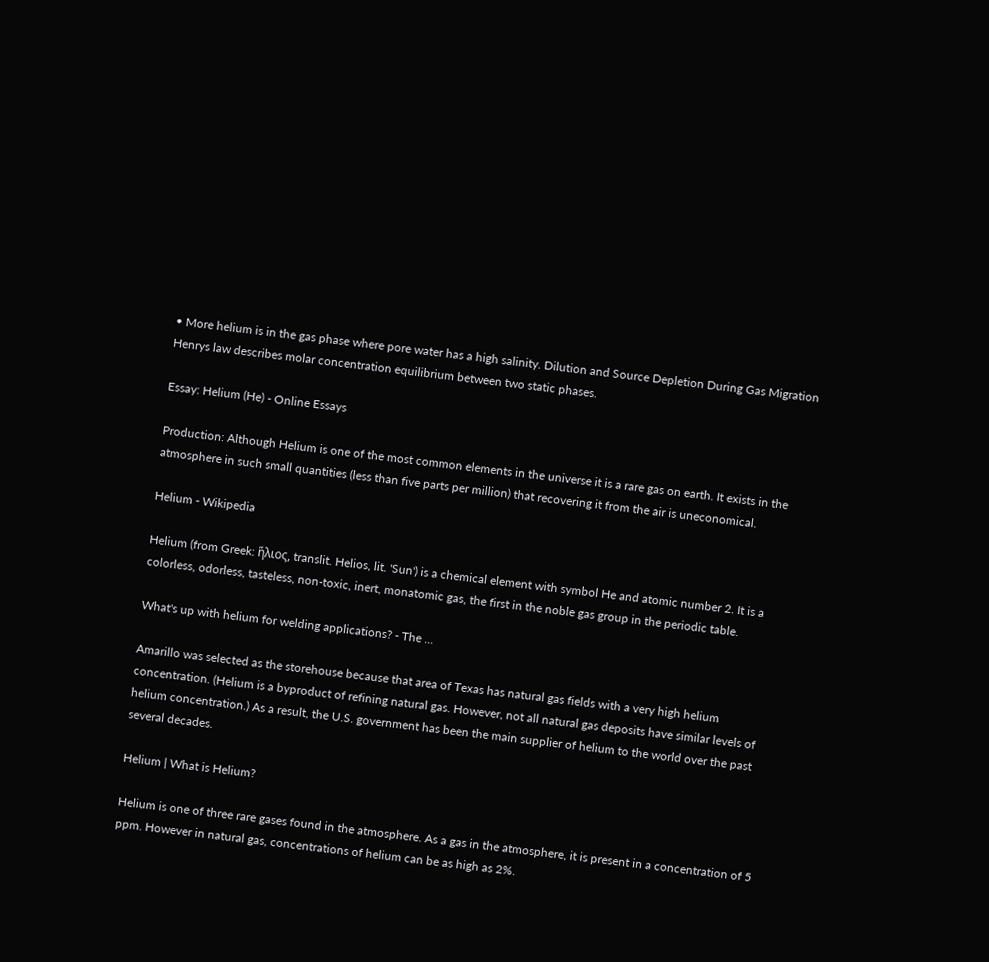• More helium is in the gas phase where pore water has a high salinity. Dilution and Source Depletion During Gas Migration Henrys law describes molar concentration equilibrium between two static phases.

Essay: Helium (He) - Online Essays

Production: Although Helium is one of the most common elements in the universe it is a rare gas on earth. It exists in the atmosphere in such small quantities (less than five parts per million) that recovering it from the air is uneconomical.

Helium - Wikipedia

Helium (from Greek: ἥλιος, translit. Helios, lit. 'Sun') is a chemical element with symbol He and atomic number 2. It is a colorless, odorless, tasteless, non-toxic, inert, monatomic gas, the first in the noble gas group in the periodic table.

What's up with helium for welding applications? - The ...

Amarillo was selected as the storehouse because that area of Texas has natural gas fields with a very high helium concentration. (Helium is a byproduct of refining natural gas. However, not all natural gas deposits have similar levels of helium concentration.) As a result, the U.S. government has been the main supplier of helium to the world over the past several decades.

Helium | What is Helium?

Helium is one of three rare gases found in the atmosphere. As a gas in the atmosphere, it is present in a concentration of 5 ppm. However in natural gas, concentrations of helium can be as high as 2%.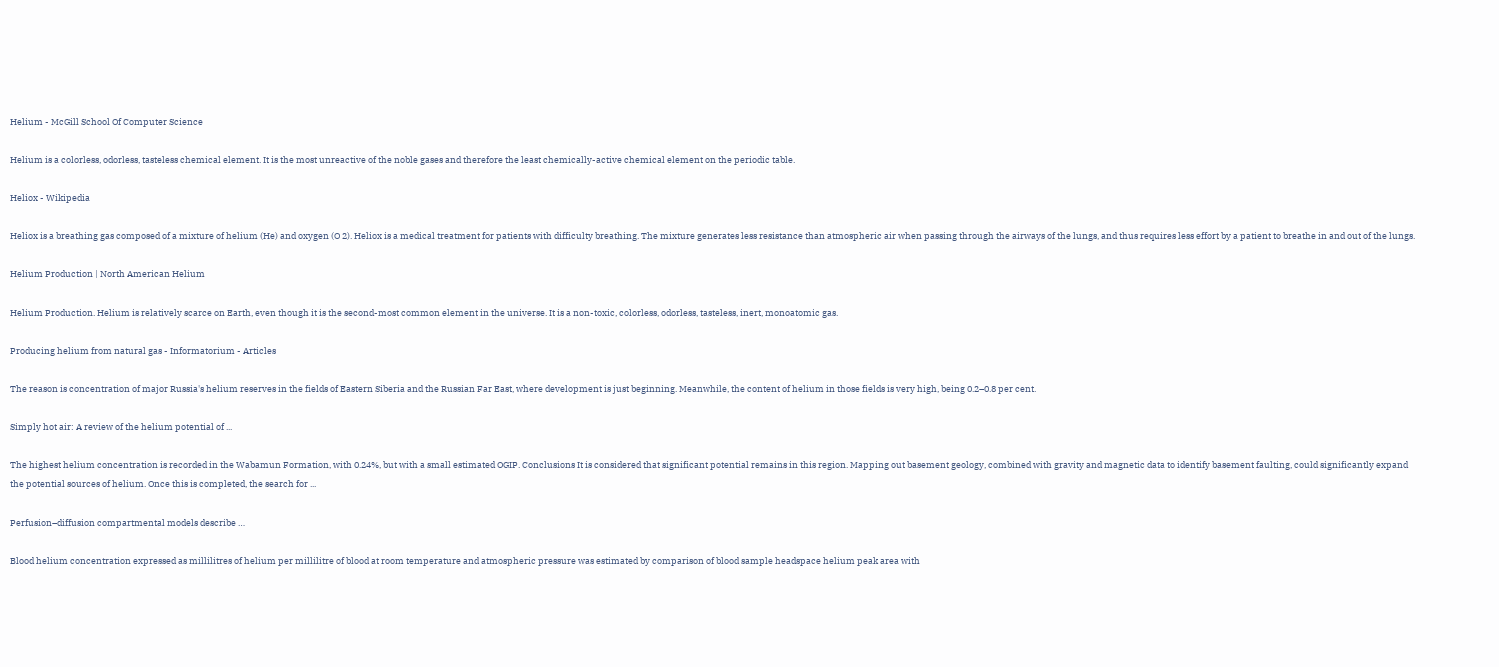Helium - McGill School Of Computer Science

Helium is a colorless, odorless, tasteless chemical element. It is the most unreactive of the noble gases and therefore the least chemically-active chemical element on the periodic table.

Heliox - Wikipedia

Heliox is a breathing gas composed of a mixture of helium (He) and oxygen (O 2). Heliox is a medical treatment for patients with difficulty breathing. The mixture generates less resistance than atmospheric air when passing through the airways of the lungs, and thus requires less effort by a patient to breathe in and out of the lungs.

Helium Production | North American Helium

Helium Production. Helium is relatively scarce on Earth, even though it is the second-most common element in the universe. It is a non-toxic, colorless, odorless, tasteless, inert, monoatomic gas.

Producing helium from natural gas - Informatorium - Articles

The reason is concentration of major Russia's helium reserves in the fields of Eastern Siberia and the Russian Far East, where development is just beginning. Meanwhile, the content of helium in those fields is very high, being 0.2–0.8 per cent.

Simply hot air: A review of the helium potential of ...

The highest helium concentration is recorded in the Wabamun Formation, with 0.24%, but with a small estimated OGIP. Conclusions It is considered that significant potential remains in this region. Mapping out basement geology, combined with gravity and magnetic data to identify basement faulting, could significantly expand the potential sources of helium. Once this is completed, the search for ...

Perfusion–diffusion compartmental models describe …

Blood helium concentration expressed as millilitres of helium per millilitre of blood at room temperature and atmospheric pressure was estimated by comparison of blood sample headspace helium peak area with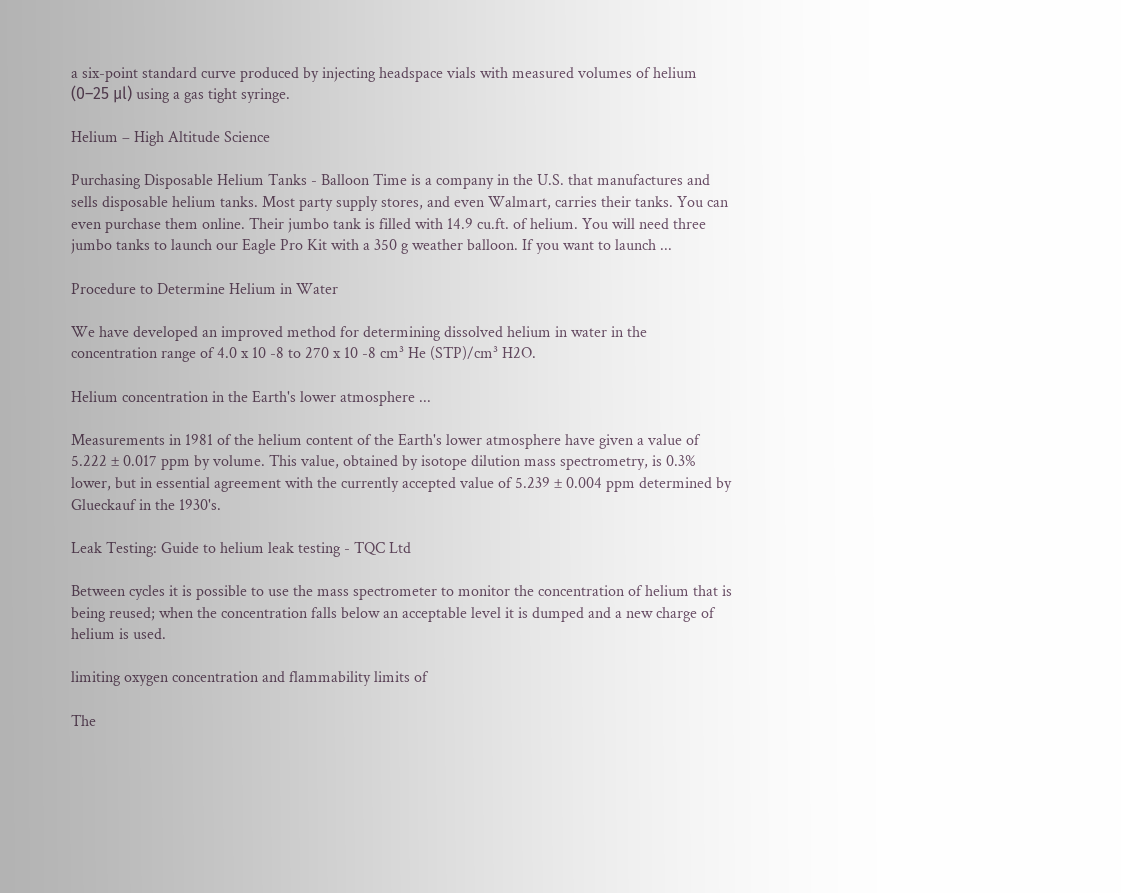a six-point standard curve produced by injecting headspace vials with measured volumes of helium (0–25 μl) using a gas tight syringe.

Helium – High Altitude Science

Purchasing Disposable Helium Tanks - Balloon Time is a company in the U.S. that manufactures and sells disposable helium tanks. Most party supply stores, and even Walmart, carries their tanks. You can even purchase them online. Their jumbo tank is filled with 14.9 cu.ft. of helium. You will need three jumbo tanks to launch our Eagle Pro Kit with a 350 g weather balloon. If you want to launch ...

Procedure to Determine Helium in Water

We have developed an improved method for determining dissolved helium in water in the concentration range of 4.0 x 10 -8 to 270 x 10 -8 cm³ He (STP)/cm³ H2O.

Helium concentration in the Earth's lower atmosphere ...

Measurements in 1981 of the helium content of the Earth's lower atmosphere have given a value of 5.222 ± 0.017 ppm by volume. This value, obtained by isotope dilution mass spectrometry, is 0.3% lower, but in essential agreement with the currently accepted value of 5.239 ± 0.004 ppm determined by Glueckauf in the 1930's.

Leak Testing: Guide to helium leak testing - TQC Ltd

Between cycles it is possible to use the mass spectrometer to monitor the concentration of helium that is being reused; when the concentration falls below an acceptable level it is dumped and a new charge of helium is used.

limiting oxygen concentration and flammability limits of

The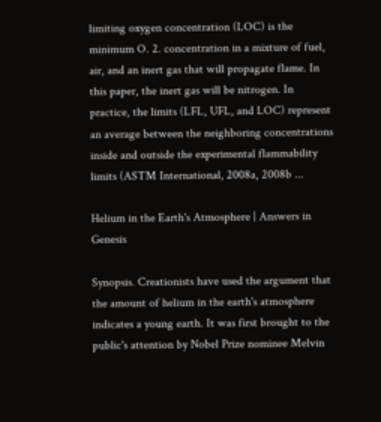limiting oxygen concentration (LOC) is the minimum O. 2. concentration in a mixture of fuel, air, and an inert gas that will propagate flame. In this paper, the inert gas will be nitrogen. In practice, the limits (LFL, UFL, and LOC) represent an average between the neighboring concentrations inside and outside the experimental flammability limits (ASTM International, 2008a, 2008b ...

Helium in the Earth's Atmosphere | Answers in Genesis

Synopsis. Creationists have used the argument that the amount of helium in the earth's atmosphere indicates a young earth. It was first brought to the public's attention by Nobel Prize nominee Melvin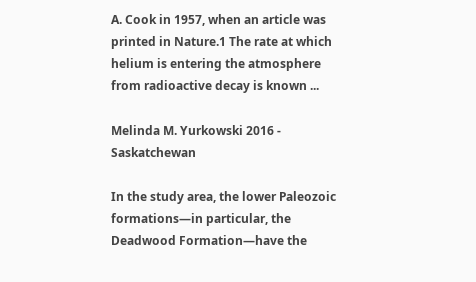A. Cook in 1957, when an article was printed in Nature.1 The rate at which helium is entering the atmosphere from radioactive decay is known ...

Melinda M. Yurkowski 2016 - Saskatchewan

In the study area, the lower Paleozoic formations—in particular, the Deadwood Formation—have the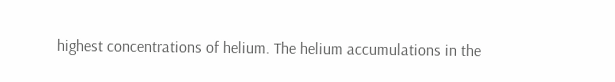highest concentrations of helium. The helium accumulations in the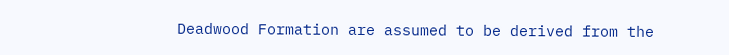Deadwood Formation are assumed to be derived from the